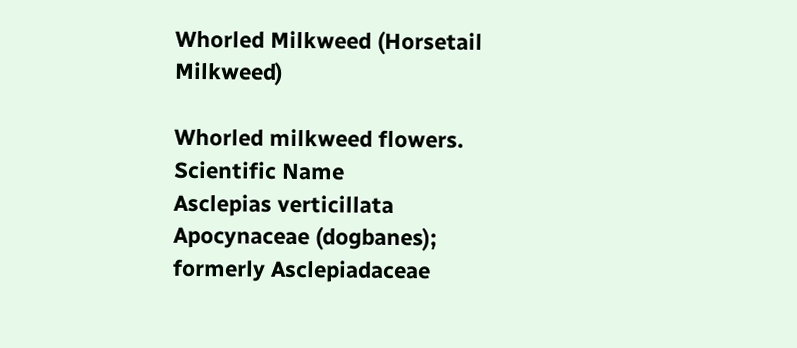Whorled Milkweed (Horsetail Milkweed)

Whorled milkweed flowers.
Scientific Name
Asclepias verticillata
Apocynaceae (dogbanes); formerly Asclepiadaceae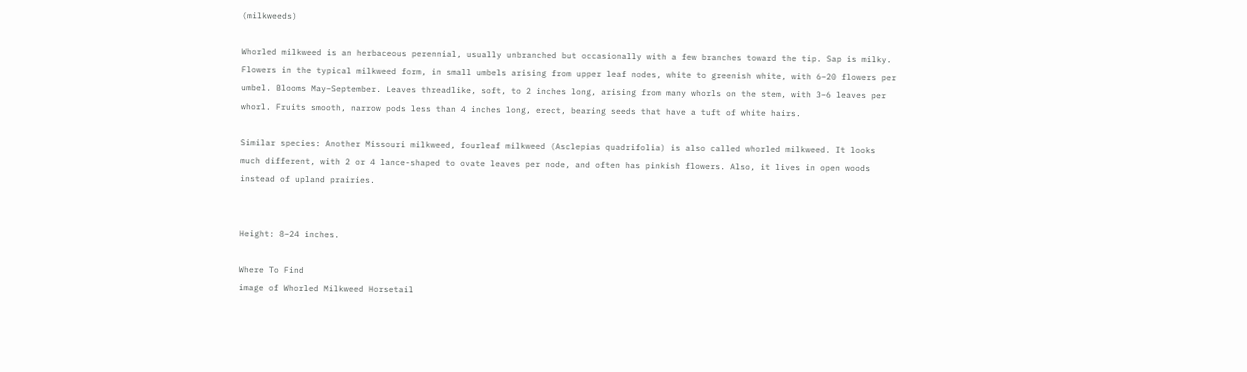(milkweeds)

Whorled milkweed is an herbaceous perennial, usually unbranched but occasionally with a few branches toward the tip. Sap is milky. Flowers in the typical milkweed form, in small umbels arising from upper leaf nodes, white to greenish white, with 6–20 flowers per umbel. Blooms May–September. Leaves threadlike, soft, to 2 inches long, arising from many whorls on the stem, with 3–6 leaves per whorl. Fruits smooth, narrow pods less than 4 inches long, erect, bearing seeds that have a tuft of white hairs.

Similar species: Another Missouri milkweed, fourleaf milkweed (Asclepias quadrifolia) is also called whorled milkweed. It looks much different, with 2 or 4 lance-shaped to ovate leaves per node, and often has pinkish flowers. Also, it lives in open woods instead of upland prairies.


Height: 8–24 inches.

Where To Find
image of Whorled Milkweed Horsetail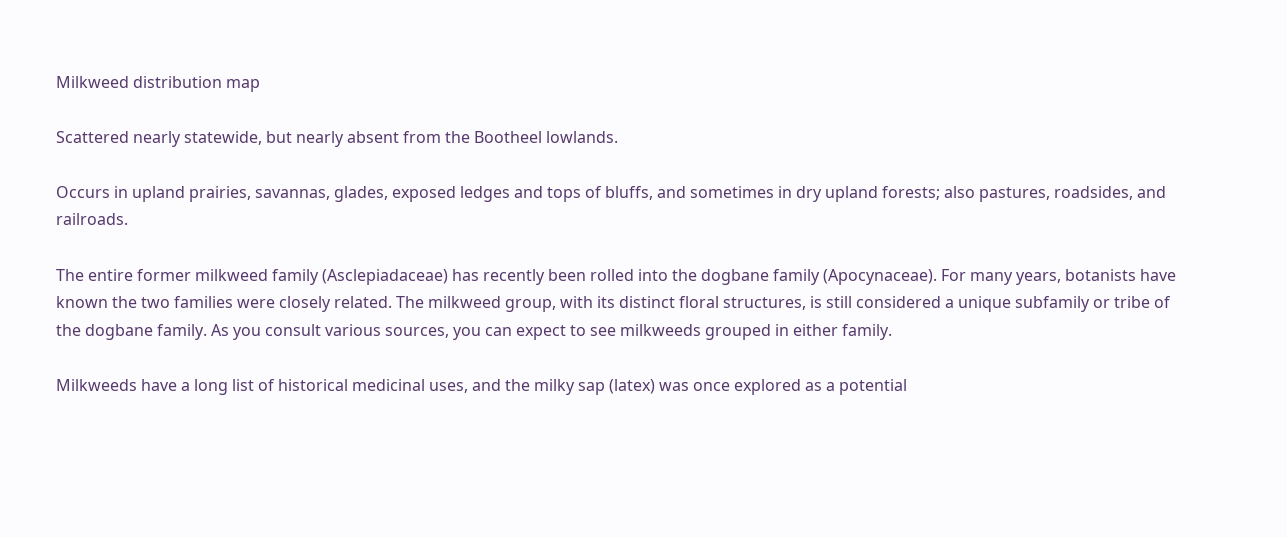Milkweed distribution map

Scattered nearly statewide, but nearly absent from the Bootheel lowlands.

Occurs in upland prairies, savannas, glades, exposed ledges and tops of bluffs, and sometimes in dry upland forests; also pastures, roadsides, and railroads.

The entire former milkweed family (Asclepiadaceae) has recently been rolled into the dogbane family (Apocynaceae). For many years, botanists have known the two families were closely related. The milkweed group, with its distinct floral structures, is still considered a unique subfamily or tribe of the dogbane family. As you consult various sources, you can expect to see milkweeds grouped in either family.

Milkweeds have a long list of historical medicinal uses, and the milky sap (latex) was once explored as a potential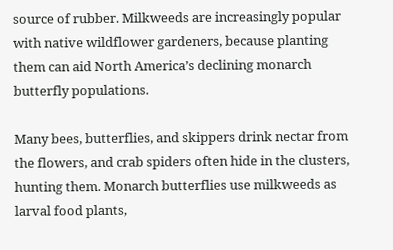source of rubber. Milkweeds are increasingly popular with native wildflower gardeners, because planting them can aid North America’s declining monarch butterfly populations.

Many bees, butterflies, and skippers drink nectar from the flowers, and crab spiders often hide in the clusters, hunting them. Monarch butterflies use milkweeds as larval food plants,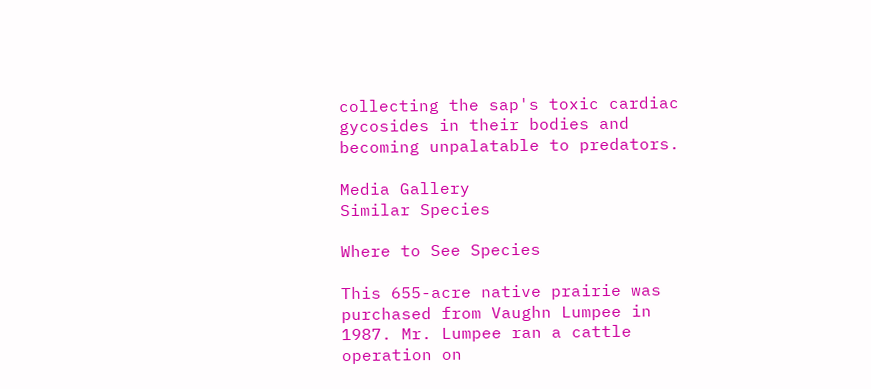collecting the sap's toxic cardiac gycosides in their bodies and becoming unpalatable to predators.

Media Gallery
Similar Species

Where to See Species

This 655-acre native prairie was purchased from Vaughn Lumpee in 1987. Mr. Lumpee ran a cattle operation on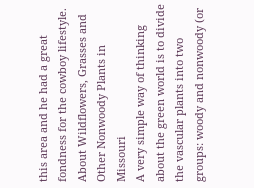this area and he had a great fondness for the cowboy lifestyle.
About Wildflowers, Grasses and Other Nonwoody Plants in Missouri
A very simple way of thinking about the green world is to divide the vascular plants into two groups: woody and nonwoody (or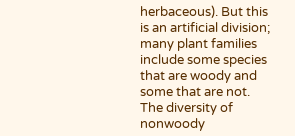herbaceous). But this is an artificial division; many plant families include some species that are woody and some that are not. The diversity of nonwoody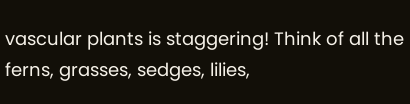vascular plants is staggering! Think of all the ferns, grasses, sedges, lilies,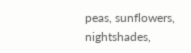peas, sunflowers, nightshades,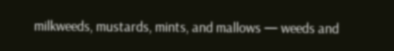milkweeds, mustards, mints, and mallows — weeds and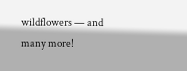wildflowers — and many more!